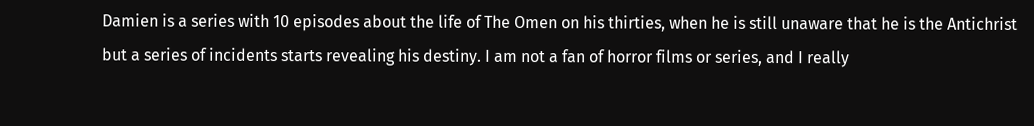Damien is a series with 10 episodes about the life of The Omen on his thirties, when he is still unaware that he is the Antichrist but a series of incidents starts revealing his destiny. I am not a fan of horror films or series, and I really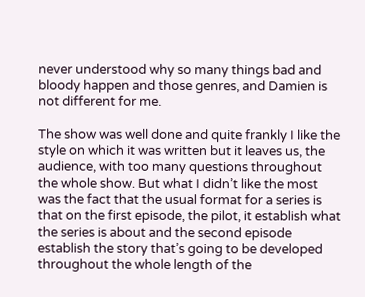never understood why so many things bad and bloody happen and those genres, and Damien is not different for me.

The show was well done and quite frankly I like the style on which it was written but it leaves us, the audience, with too many questions throughout the whole show. But what I didn’t like the most was the fact that the usual format for a series is that on the first episode, the pilot, it establish what the series is about and the second episode establish the story that’s going to be developed throughout the whole length of the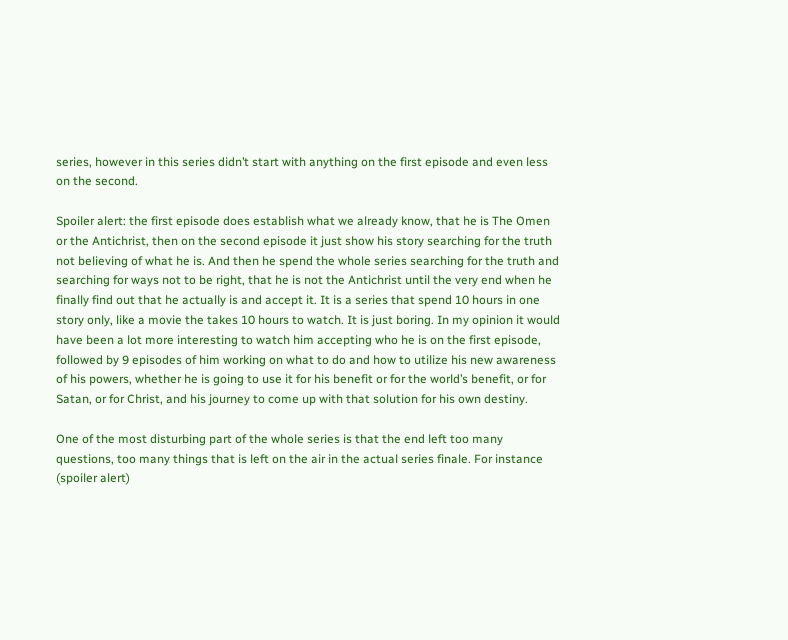series, however in this series didn’t start with anything on the first episode and even less on the second.

Spoiler alert: the first episode does establish what we already know, that he is The Omen or the Antichrist, then on the second episode it just show his story searching for the truth not believing of what he is. And then he spend the whole series searching for the truth and searching for ways not to be right, that he is not the Antichrist until the very end when he finally find out that he actually is and accept it. It is a series that spend 10 hours in one story only, like a movie the takes 10 hours to watch. It is just boring. In my opinion it would have been a lot more interesting to watch him accepting who he is on the first episode, followed by 9 episodes of him working on what to do and how to utilize his new awareness of his powers, whether he is going to use it for his benefit or for the world’s benefit, or for Satan, or for Christ, and his journey to come up with that solution for his own destiny.

One of the most disturbing part of the whole series is that the end left too many questions, too many things that is left on the air in the actual series finale. For instance (spoiler alert)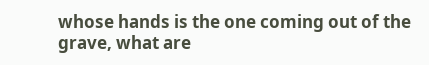whose hands is the one coming out of the grave, what are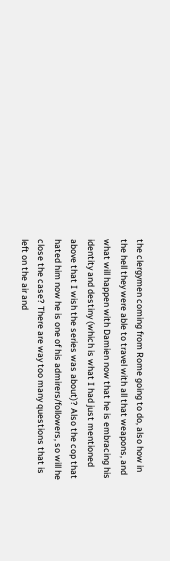the clergymen coming from Rome going to do, also how in the hell they were able to travel with all that weapons, and what will happen with Damien now that he is embracing his identity and destiny (which is what I had just mentioned above that I wish the series was about)? Also the cop that hated him now he is one of his admirers/followers, so will he close the case? There are way too many questions that is left on the air and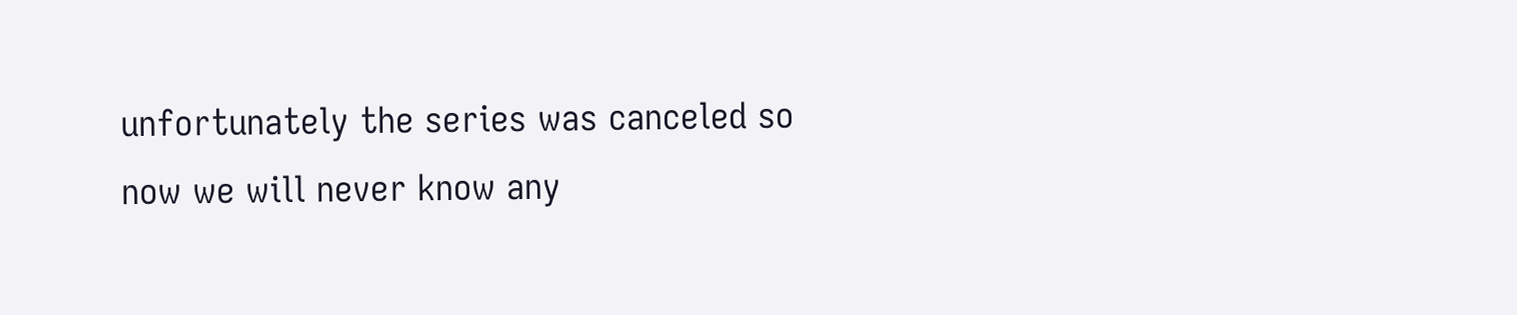unfortunately the series was canceled so now we will never know any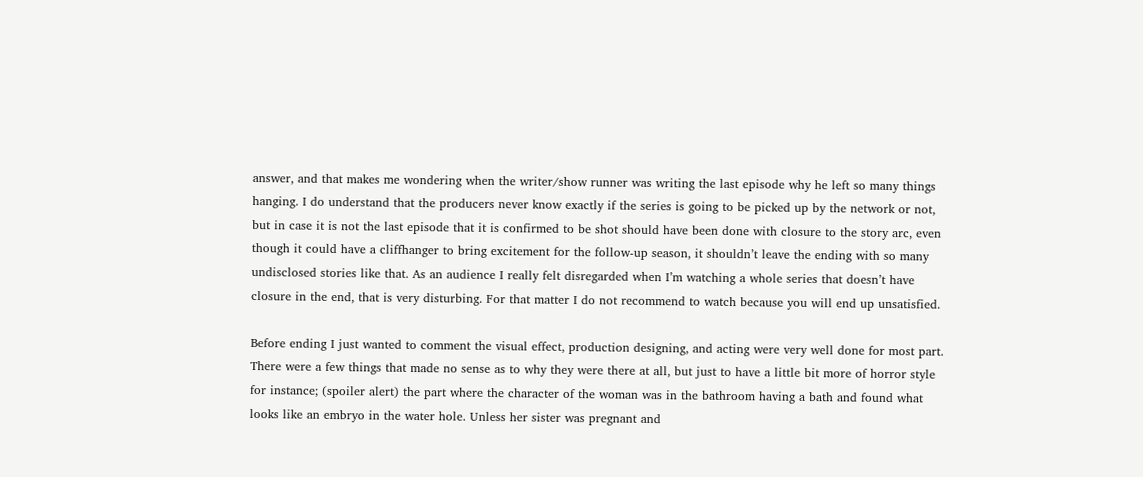answer, and that makes me wondering when the writer/show runner was writing the last episode why he left so many things hanging. I do understand that the producers never know exactly if the series is going to be picked up by the network or not, but in case it is not the last episode that it is confirmed to be shot should have been done with closure to the story arc, even though it could have a cliffhanger to bring excitement for the follow-up season, it shouldn’t leave the ending with so many undisclosed stories like that. As an audience I really felt disregarded when I’m watching a whole series that doesn’t have closure in the end, that is very disturbing. For that matter I do not recommend to watch because you will end up unsatisfied.

Before ending I just wanted to comment the visual effect, production designing, and acting were very well done for most part. There were a few things that made no sense as to why they were there at all, but just to have a little bit more of horror style for instance; (spoiler alert) the part where the character of the woman was in the bathroom having a bath and found what looks like an embryo in the water hole. Unless her sister was pregnant and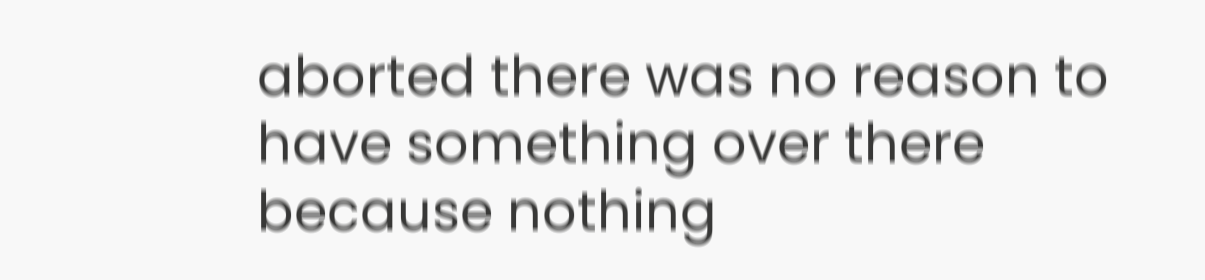aborted there was no reason to have something over there because nothing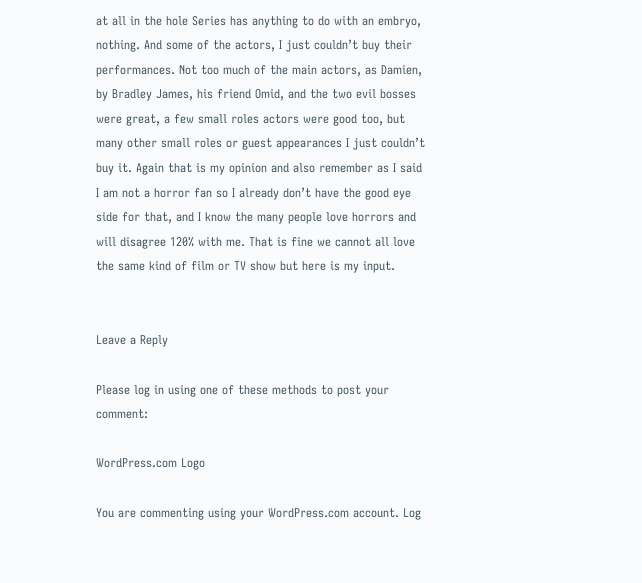at all in the hole Series has anything to do with an embryo, nothing. And some of the actors, I just couldn’t buy their performances. Not too much of the main actors, as Damien, by Bradley James, his friend Omid, and the two evil bosses were great, a few small roles actors were good too, but many other small roles or guest appearances I just couldn’t buy it. Again that is my opinion and also remember as I said I am not a horror fan so I already don’t have the good eye side for that, and I know the many people love horrors and will disagree 120% with me. That is fine we cannot all love the same kind of film or TV show but here is my input.


Leave a Reply

Please log in using one of these methods to post your comment:

WordPress.com Logo

You are commenting using your WordPress.com account. Log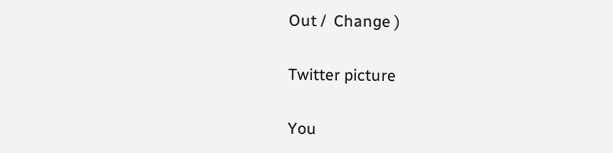Out /  Change )

Twitter picture

You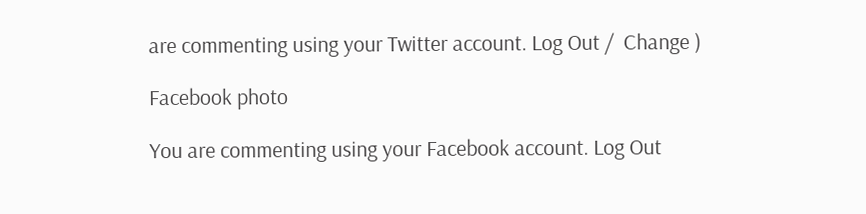are commenting using your Twitter account. Log Out /  Change )

Facebook photo

You are commenting using your Facebook account. Log Out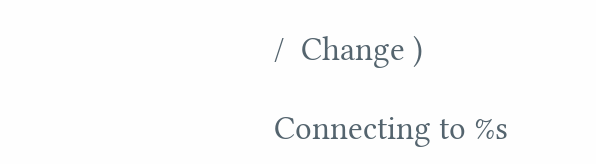/  Change )

Connecting to %s